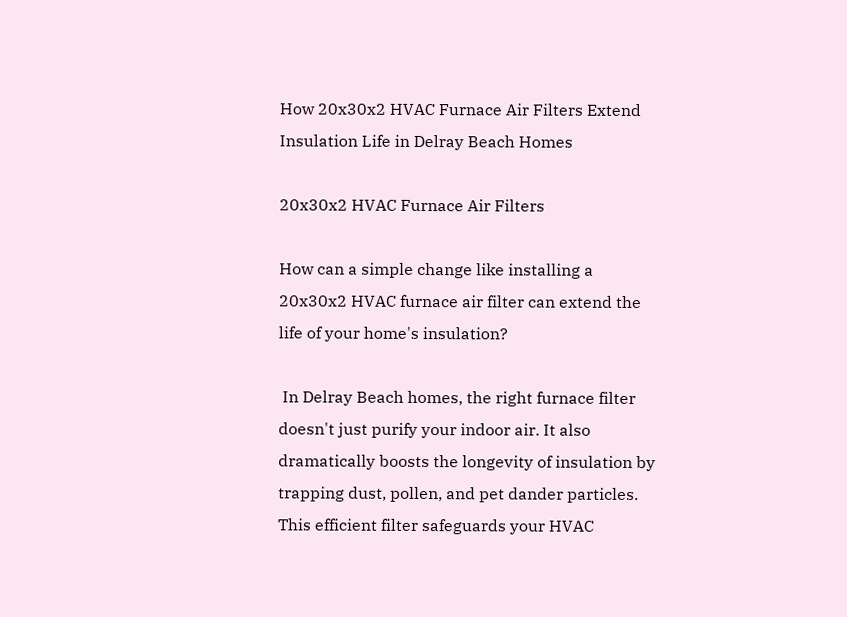How 20x30x2 HVAC Furnace Air Filters Extend Insulation Life in Delray Beach Homes

20x30x2 HVAC Furnace Air Filters

How can a simple change like installing a 20x30x2 HVAC furnace air filter can extend the life of your home's insulation?

 In Delray Beach homes, the right furnace filter doesn't just purify your indoor air. It also dramatically boosts the longevity of insulation by trapping dust, pollen, and pet dander particles. This efficient filter safeguards your HVAC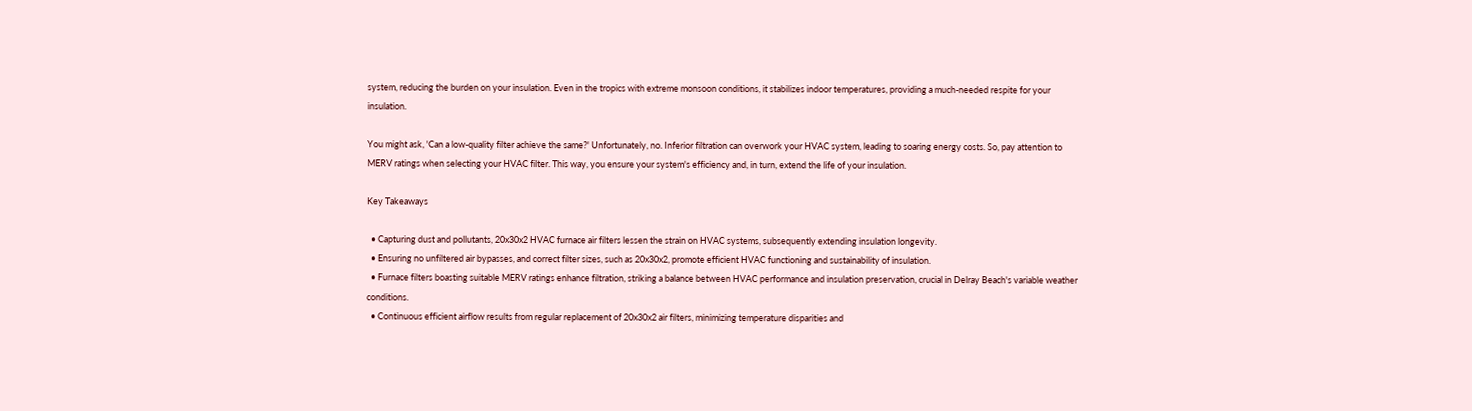system, reducing the burden on your insulation. Even in the tropics with extreme monsoon conditions, it stabilizes indoor temperatures, providing a much-needed respite for your insulation.

You might ask, 'Can a low-quality filter achieve the same?' Unfortunately, no. Inferior filtration can overwork your HVAC system, leading to soaring energy costs. So, pay attention to MERV ratings when selecting your HVAC filter. This way, you ensure your system's efficiency and, in turn, extend the life of your insulation.

Key Takeaways

  • Capturing dust and pollutants, 20x30x2 HVAC furnace air filters lessen the strain on HVAC systems, subsequently extending insulation longevity.
  • Ensuring no unfiltered air bypasses, and correct filter sizes, such as 20x30x2, promote efficient HVAC functioning and sustainability of insulation.
  • Furnace filters boasting suitable MERV ratings enhance filtration, striking a balance between HVAC performance and insulation preservation, crucial in Delray Beach's variable weather conditions.
  • Continuous efficient airflow results from regular replacement of 20x30x2 air filters, minimizing temperature disparities and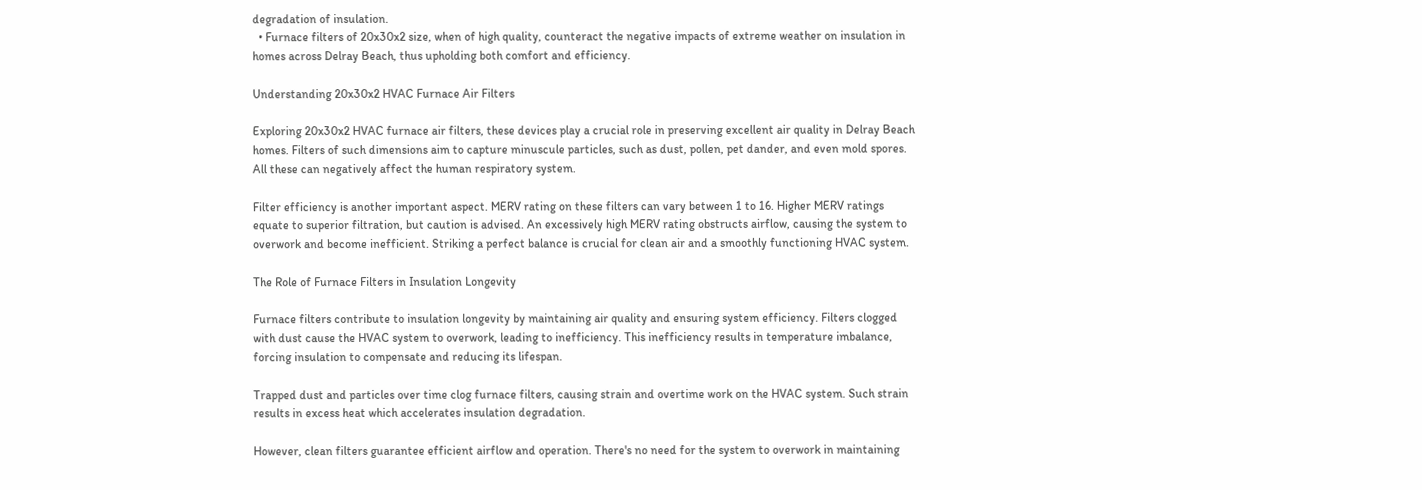degradation of insulation.
  • Furnace filters of 20x30x2 size, when of high quality, counteract the negative impacts of extreme weather on insulation in homes across Delray Beach, thus upholding both comfort and efficiency.

Understanding 20x30x2 HVAC Furnace Air Filters

Exploring 20x30x2 HVAC furnace air filters, these devices play a crucial role in preserving excellent air quality in Delray Beach homes. Filters of such dimensions aim to capture minuscule particles, such as dust, pollen, pet dander, and even mold spores. All these can negatively affect the human respiratory system.

Filter efficiency is another important aspect. MERV rating on these filters can vary between 1 to 16. Higher MERV ratings equate to superior filtration, but caution is advised. An excessively high MERV rating obstructs airflow, causing the system to overwork and become inefficient. Striking a perfect balance is crucial for clean air and a smoothly functioning HVAC system.

The Role of Furnace Filters in Insulation Longevity

Furnace filters contribute to insulation longevity by maintaining air quality and ensuring system efficiency. Filters clogged with dust cause the HVAC system to overwork, leading to inefficiency. This inefficiency results in temperature imbalance, forcing insulation to compensate and reducing its lifespan.

Trapped dust and particles over time clog furnace filters, causing strain and overtime work on the HVAC system. Such strain results in excess heat which accelerates insulation degradation.

However, clean filters guarantee efficient airflow and operation. There's no need for the system to overwork in maintaining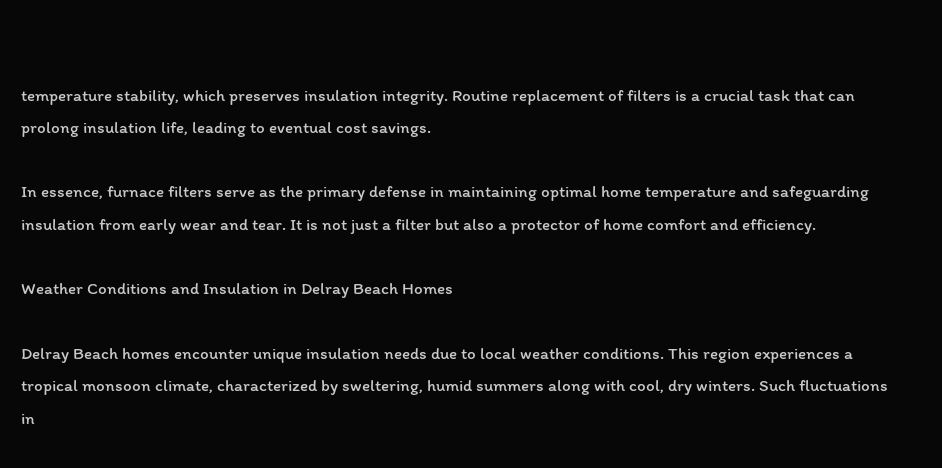temperature stability, which preserves insulation integrity. Routine replacement of filters is a crucial task that can prolong insulation life, leading to eventual cost savings.

In essence, furnace filters serve as the primary defense in maintaining optimal home temperature and safeguarding insulation from early wear and tear. It is not just a filter but also a protector of home comfort and efficiency.

Weather Conditions and Insulation in Delray Beach Homes

Delray Beach homes encounter unique insulation needs due to local weather conditions. This region experiences a tropical monsoon climate, characterized by sweltering, humid summers along with cool, dry winters. Such fluctuations in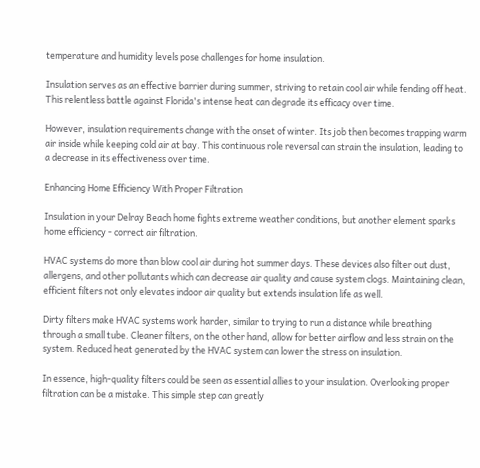temperature and humidity levels pose challenges for home insulation.

Insulation serves as an effective barrier during summer, striving to retain cool air while fending off heat. This relentless battle against Florida's intense heat can degrade its efficacy over time.

However, insulation requirements change with the onset of winter. Its job then becomes trapping warm air inside while keeping cold air at bay. This continuous role reversal can strain the insulation, leading to a decrease in its effectiveness over time.

Enhancing Home Efficiency With Proper Filtration

Insulation in your Delray Beach home fights extreme weather conditions, but another element sparks home efficiency - correct air filtration.

HVAC systems do more than blow cool air during hot summer days. These devices also filter out dust, allergens, and other pollutants which can decrease air quality and cause system clogs. Maintaining clean, efficient filters not only elevates indoor air quality but extends insulation life as well.

Dirty filters make HVAC systems work harder, similar to trying to run a distance while breathing through a small tube. Cleaner filters, on the other hand, allow for better airflow and less strain on the system. Reduced heat generated by the HVAC system can lower the stress on insulation.

In essence, high-quality filters could be seen as essential allies to your insulation. Overlooking proper filtration can be a mistake. This simple step can greatly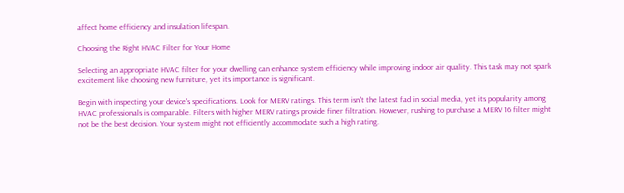affect home efficiency and insulation lifespan.

Choosing the Right HVAC Filter for Your Home

Selecting an appropriate HVAC filter for your dwelling can enhance system efficiency while improving indoor air quality. This task may not spark excitement like choosing new furniture, yet its importance is significant.

Begin with inspecting your device's specifications. Look for MERV ratings. This term isn't the latest fad in social media, yet its popularity among HVAC professionals is comparable. Filters with higher MERV ratings provide finer filtration. However, rushing to purchase a MERV 16 filter might not be the best decision. Your system might not efficiently accommodate such a high rating.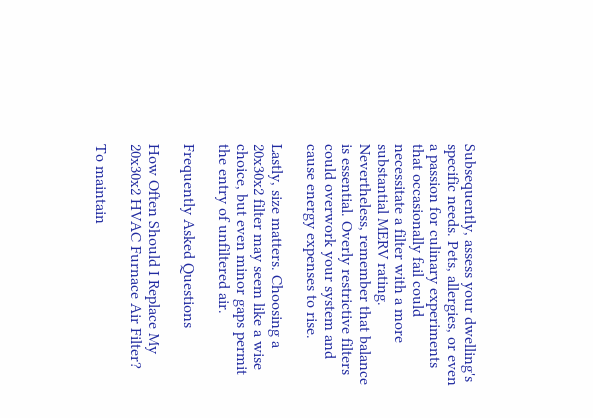Subsequently, assess your dwelling's specific needs. Pets, allergies, or even a passion for culinary experiments that occasionally fail could necessitate a filter with a more substantial MERV rating. Nevertheless, remember that balance is essential. Overly restrictive filters could overwork your system and cause energy expenses to rise.

Lastly, size matters. Choosing a 20x30x2 filter may seem like a wise choice, but even minor gaps permit the entry of unfiltered air.

Frequently Asked Questions

How Often Should I Replace My 20x30x2 HVAC Furnace Air Filter?

To maintain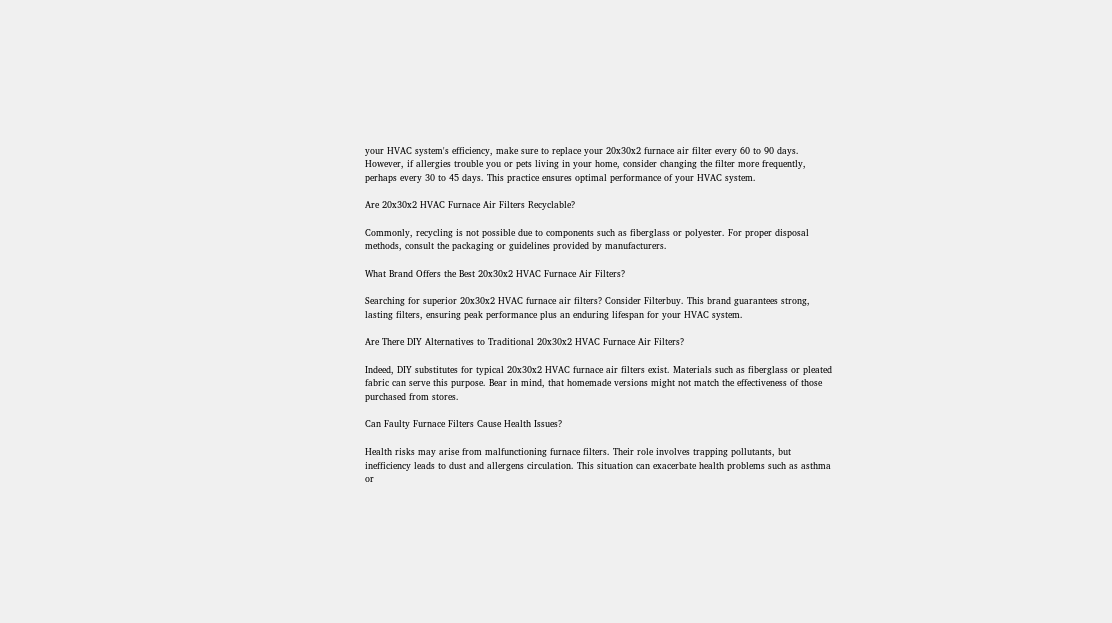your HVAC system's efficiency, make sure to replace your 20x30x2 furnace air filter every 60 to 90 days. However, if allergies trouble you or pets living in your home, consider changing the filter more frequently, perhaps every 30 to 45 days. This practice ensures optimal performance of your HVAC system.

Are 20x30x2 HVAC Furnace Air Filters Recyclable?

Commonly, recycling is not possible due to components such as fiberglass or polyester. For proper disposal methods, consult the packaging or guidelines provided by manufacturers.

What Brand Offers the Best 20x30x2 HVAC Furnace Air Filters?

Searching for superior 20x30x2 HVAC furnace air filters? Consider Filterbuy. This brand guarantees strong, lasting filters, ensuring peak performance plus an enduring lifespan for your HVAC system.

Are There DIY Alternatives to Traditional 20x30x2 HVAC Furnace Air Filters?

Indeed, DIY substitutes for typical 20x30x2 HVAC furnace air filters exist. Materials such as fiberglass or pleated fabric can serve this purpose. Bear in mind, that homemade versions might not match the effectiveness of those purchased from stores.

Can Faulty Furnace Filters Cause Health Issues?

Health risks may arise from malfunctioning furnace filters. Their role involves trapping pollutants, but inefficiency leads to dust and allergens circulation. This situation can exacerbate health problems such as asthma or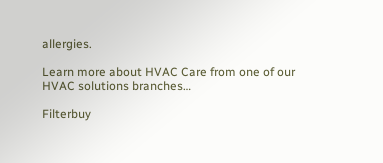allergies.

Learn more about HVAC Care from one of our HVAC solutions branches…

Filterbuy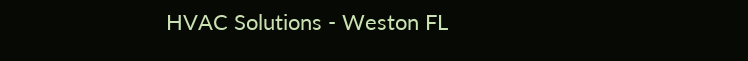HVAC Solutions - Weston FL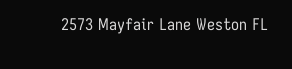2573 Mayfair Lane Weston FL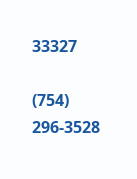33327

(754) 296-3528